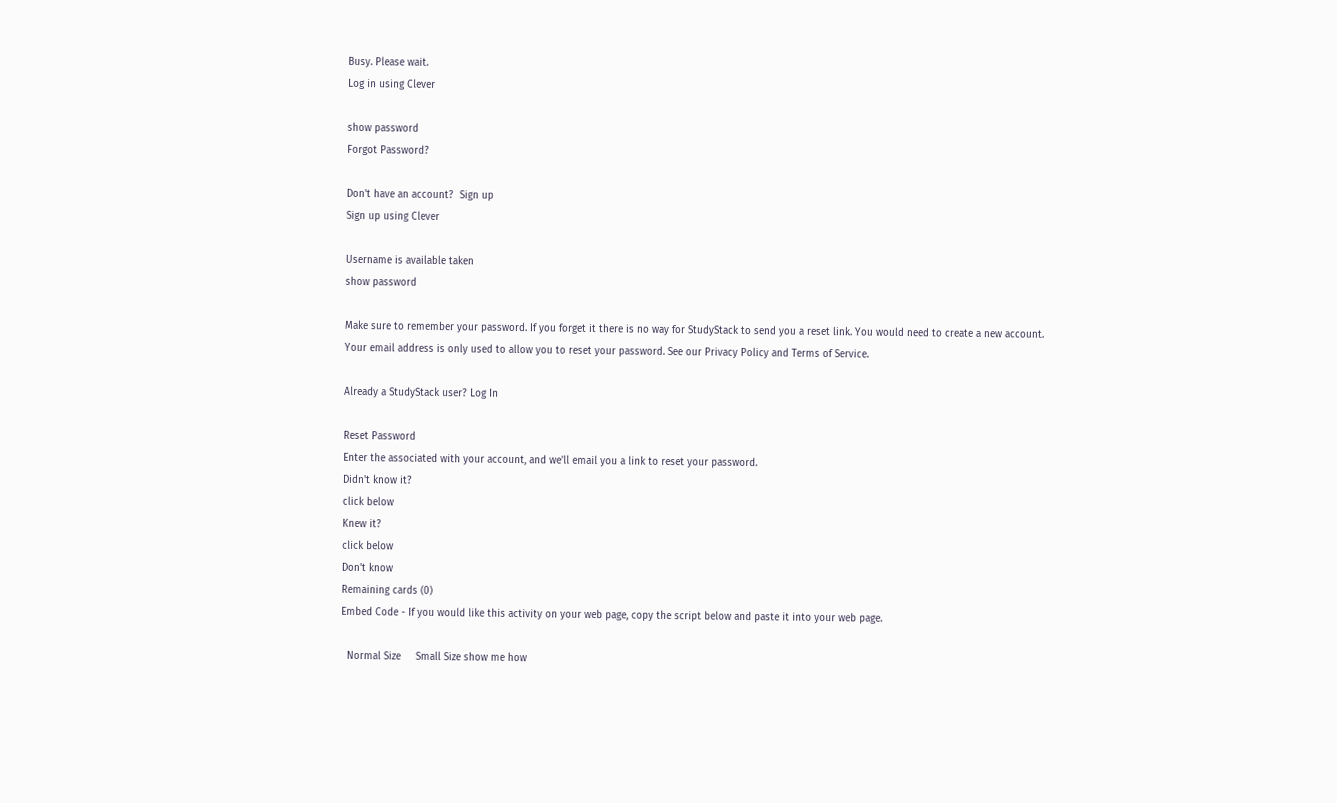Busy. Please wait.
Log in using Clever

show password
Forgot Password?

Don't have an account?  Sign up
Sign up using Clever

Username is available taken
show password

Make sure to remember your password. If you forget it there is no way for StudyStack to send you a reset link. You would need to create a new account.
Your email address is only used to allow you to reset your password. See our Privacy Policy and Terms of Service.

Already a StudyStack user? Log In

Reset Password
Enter the associated with your account, and we'll email you a link to reset your password.
Didn't know it?
click below
Knew it?
click below
Don't know
Remaining cards (0)
Embed Code - If you would like this activity on your web page, copy the script below and paste it into your web page.

  Normal Size     Small Size show me how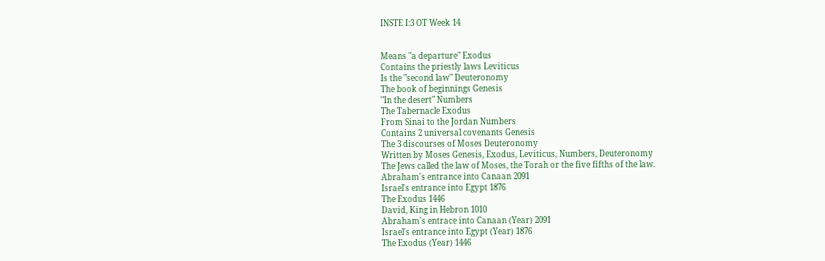INSTE I:3 OT Week 14


Means "a departure" Exodus
Contains the priestly laws Leviticus
Is the "second law" Deuteronomy
The book of beginnings Genesis
"In the desert" Numbers
The Tabernacle Exodus
From Sinai to the Jordan Numbers
Contains 2 universal covenants Genesis
The 3 discourses of Moses Deuteronomy
Written by Moses Genesis, Exodus, Leviticus, Numbers, Deuteronomy
The Jews called the law of Moses, the Torah or the five fifths of the law.
Abraham's entrance into Canaan 2091
Israel's entrance into Egypt 1876
The Exodus 1446
David, King in Hebron 1010
Abraham's entrace into Canaan (Year) 2091
Israel's entrance into Egypt (Year) 1876
The Exodus (Year) 1446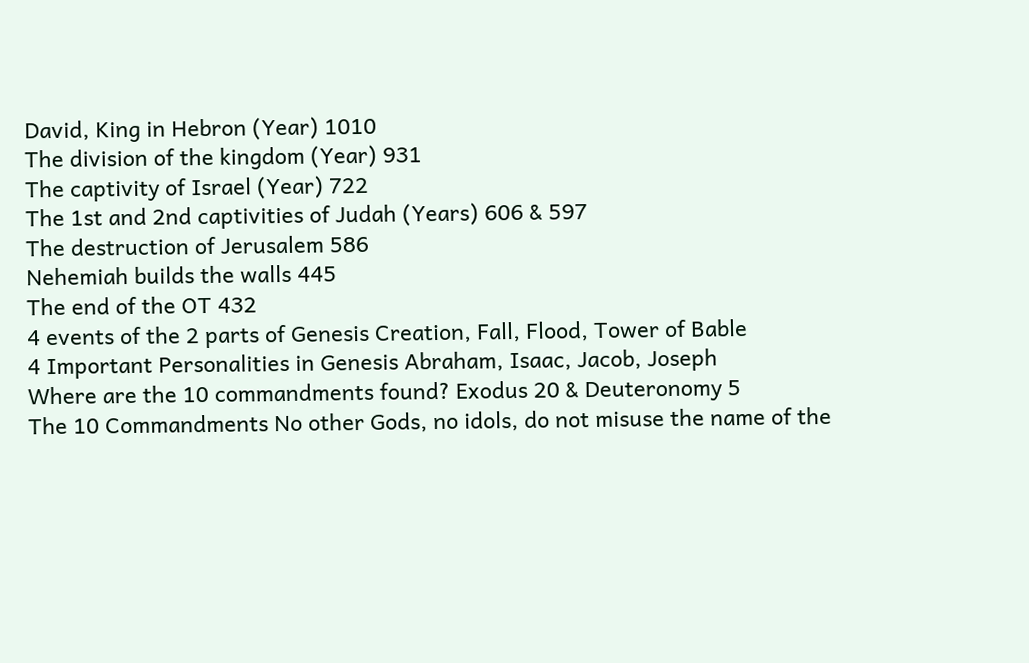David, King in Hebron (Year) 1010
The division of the kingdom (Year) 931
The captivity of Israel (Year) 722
The 1st and 2nd captivities of Judah (Years) 606 & 597
The destruction of Jerusalem 586
Nehemiah builds the walls 445
The end of the OT 432
4 events of the 2 parts of Genesis Creation, Fall, Flood, Tower of Bable
4 Important Personalities in Genesis Abraham, Isaac, Jacob, Joseph
Where are the 10 commandments found? Exodus 20 & Deuteronomy 5
The 10 Commandments No other Gods, no idols, do not misuse the name of the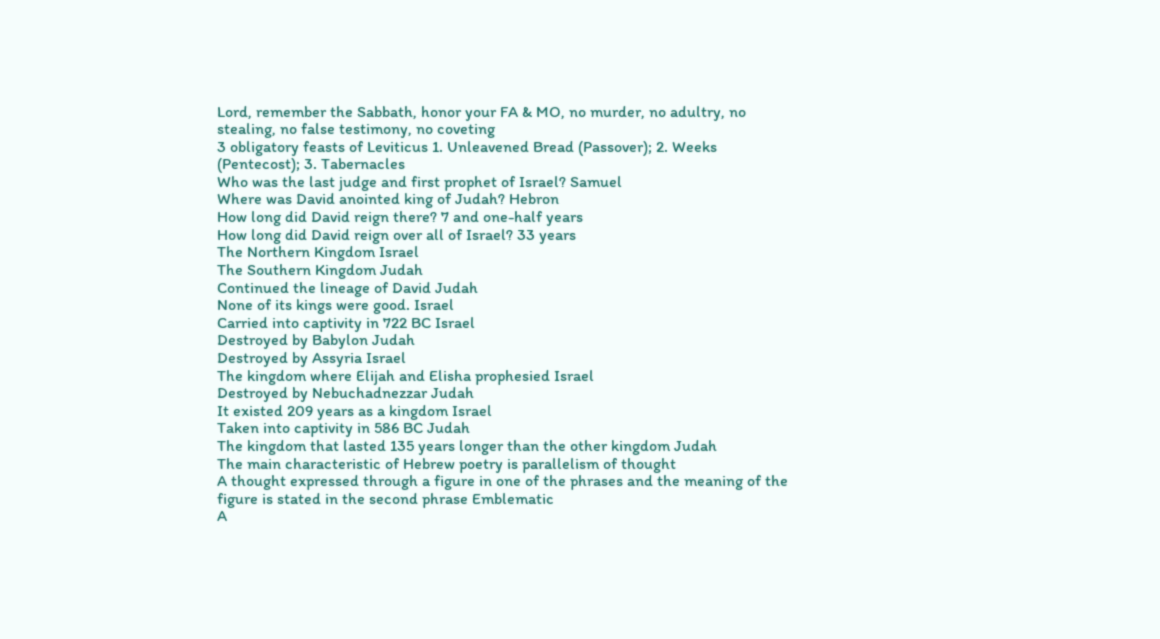Lord, remember the Sabbath, honor your FA & MO, no murder, no adultry, no stealing, no false testimony, no coveting
3 obligatory feasts of Leviticus 1. Unleavened Bread (Passover); 2. Weeks (Pentecost); 3. Tabernacles
Who was the last judge and first prophet of Israel? Samuel
Where was David anointed king of Judah? Hebron
How long did David reign there? 7 and one-half years
How long did David reign over all of Israel? 33 years
The Northern Kingdom Israel
The Southern Kingdom Judah
Continued the lineage of David Judah
None of its kings were good. Israel
Carried into captivity in 722 BC Israel
Destroyed by Babylon Judah
Destroyed by Assyria Israel
The kingdom where Elijah and Elisha prophesied Israel
Destroyed by Nebuchadnezzar Judah
It existed 209 years as a kingdom Israel
Taken into captivity in 586 BC Judah
The kingdom that lasted 135 years longer than the other kingdom Judah
The main characteristic of Hebrew poetry is parallelism of thought
A thought expressed through a figure in one of the phrases and the meaning of the figure is stated in the second phrase Emblematic
A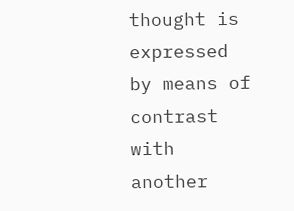thought is expressed by means of contrast with another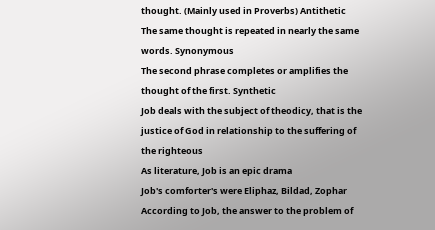thought. (Mainly used in Proverbs) Antithetic
The same thought is repeated in nearly the same words. Synonymous
The second phrase completes or amplifies the thought of the first. Synthetic
Job deals with the subject of theodicy, that is the justice of God in relationship to the suffering of the righteous
As literature, Job is an epic drama
Job's comforter's were Eliphaz, Bildad, Zophar
According to Job, the answer to the problem of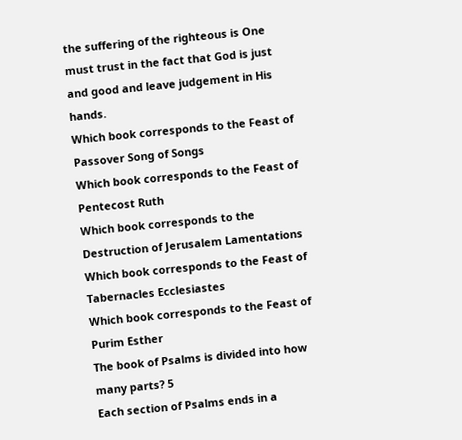the suffering of the righteous is One must trust in the fact that God is just and good and leave judgement in His hands.
Which book corresponds to the Feast of Passover Song of Songs
Which book corresponds to the Feast of Pentecost Ruth
Which book corresponds to the Destruction of Jerusalem Lamentations
Which book corresponds to the Feast of Tabernacles Ecclesiastes
Which book corresponds to the Feast of Purim Esther
The book of Psalms is divided into how many parts? 5
Each section of Psalms ends in a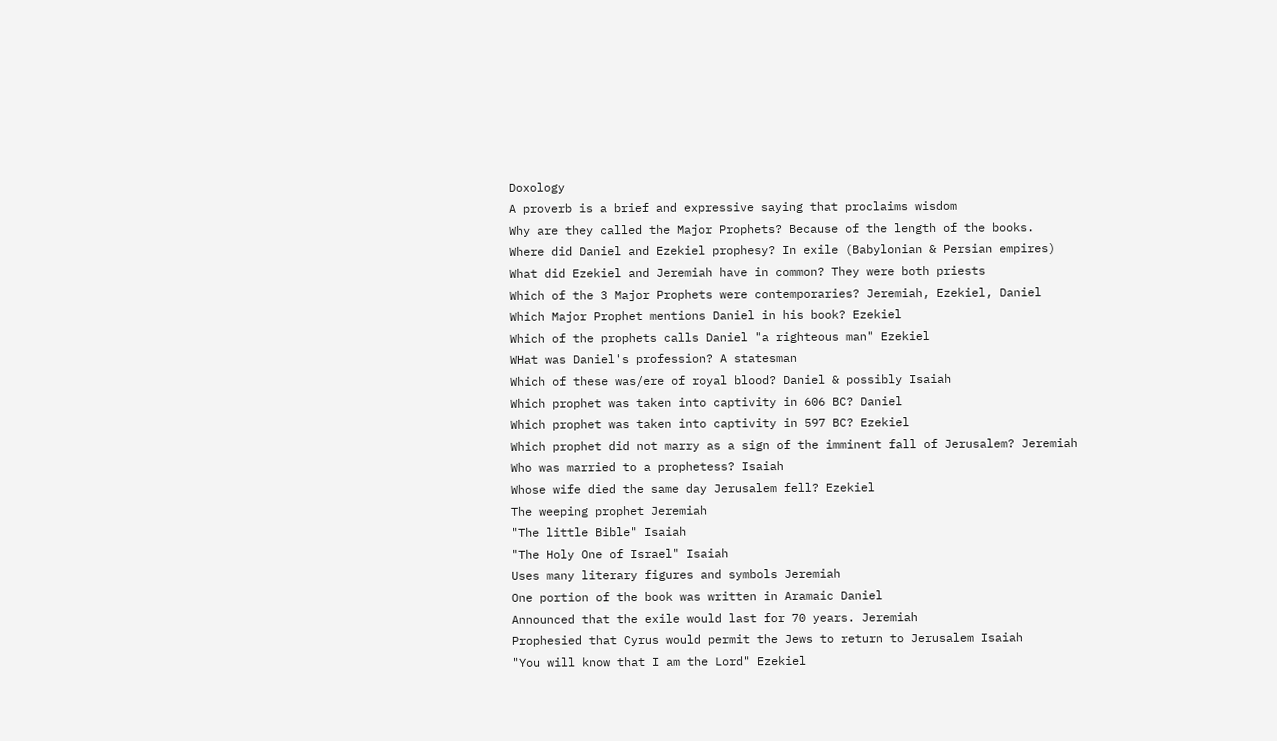Doxology
A proverb is a brief and expressive saying that proclaims wisdom
Why are they called the Major Prophets? Because of the length of the books.
Where did Daniel and Ezekiel prophesy? In exile (Babylonian & Persian empires)
What did Ezekiel and Jeremiah have in common? They were both priests
Which of the 3 Major Prophets were contemporaries? Jeremiah, Ezekiel, Daniel
Which Major Prophet mentions Daniel in his book? Ezekiel
Which of the prophets calls Daniel "a righteous man" Ezekiel
WHat was Daniel's profession? A statesman
Which of these was/ere of royal blood? Daniel & possibly Isaiah
Which prophet was taken into captivity in 606 BC? Daniel
Which prophet was taken into captivity in 597 BC? Ezekiel
Which prophet did not marry as a sign of the imminent fall of Jerusalem? Jeremiah
Who was married to a prophetess? Isaiah
Whose wife died the same day Jerusalem fell? Ezekiel
The weeping prophet Jeremiah
"The little Bible" Isaiah
"The Holy One of Israel" Isaiah
Uses many literary figures and symbols Jeremiah
One portion of the book was written in Aramaic Daniel
Announced that the exile would last for 70 years. Jeremiah
Prophesied that Cyrus would permit the Jews to return to Jerusalem Isaiah
"You will know that I am the Lord" Ezekiel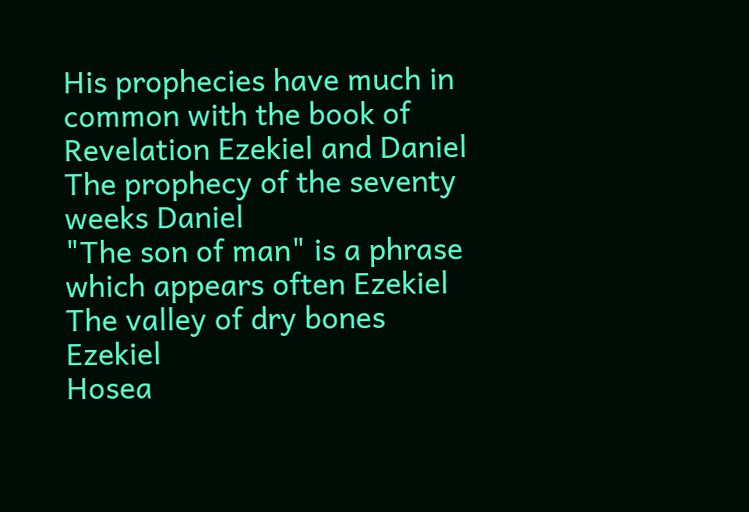His prophecies have much in common with the book of Revelation Ezekiel and Daniel
The prophecy of the seventy weeks Daniel
"The son of man" is a phrase which appears often Ezekiel
The valley of dry bones Ezekiel
Hosea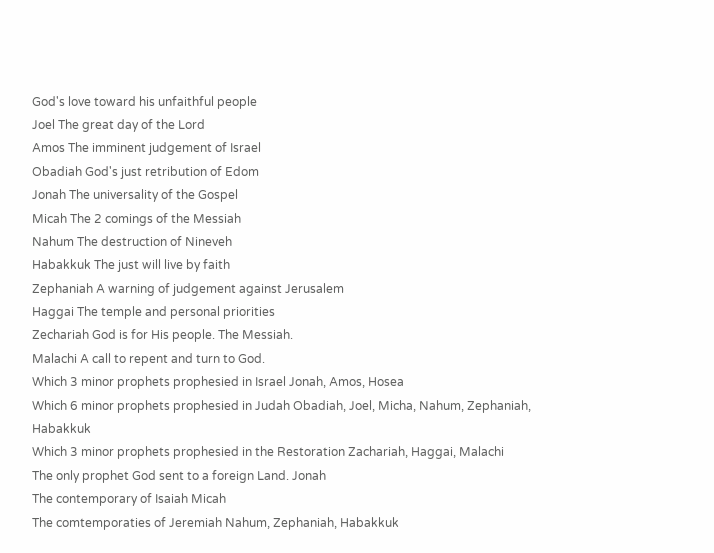God's love toward his unfaithful people
Joel The great day of the Lord
Amos The imminent judgement of Israel
Obadiah God's just retribution of Edom
Jonah The universality of the Gospel
Micah The 2 comings of the Messiah
Nahum The destruction of Nineveh
Habakkuk The just will live by faith
Zephaniah A warning of judgement against Jerusalem
Haggai The temple and personal priorities
Zechariah God is for His people. The Messiah.
Malachi A call to repent and turn to God.
Which 3 minor prophets prophesied in Israel Jonah, Amos, Hosea
Which 6 minor prophets prophesied in Judah Obadiah, Joel, Micha, Nahum, Zephaniah, Habakkuk
Which 3 minor prophets prophesied in the Restoration Zachariah, Haggai, Malachi
The only prophet God sent to a foreign Land. Jonah
The contemporary of Isaiah Micah
The comtemporaties of Jeremiah Nahum, Zephaniah, Habakkuk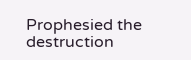Prophesied the destruction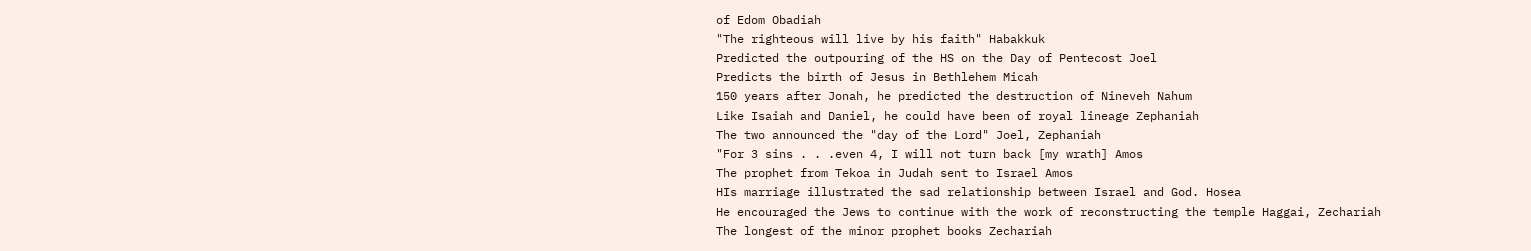of Edom Obadiah
"The righteous will live by his faith" Habakkuk
Predicted the outpouring of the HS on the Day of Pentecost Joel
Predicts the birth of Jesus in Bethlehem Micah
150 years after Jonah, he predicted the destruction of Nineveh Nahum
Like Isaiah and Daniel, he could have been of royal lineage Zephaniah
The two announced the "day of the Lord" Joel, Zephaniah
"For 3 sins . . .even 4, I will not turn back [my wrath] Amos
The prophet from Tekoa in Judah sent to Israel Amos
HIs marriage illustrated the sad relationship between Israel and God. Hosea
He encouraged the Jews to continue with the work of reconstructing the temple Haggai, Zechariah
The longest of the minor prophet books Zechariah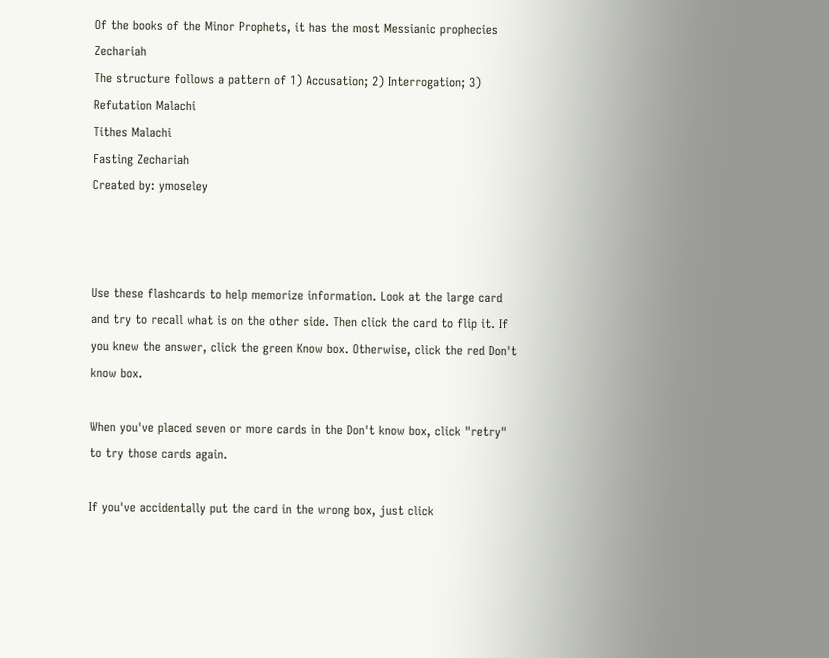Of the books of the Minor Prophets, it has the most Messianic prophecies Zechariah
The structure follows a pattern of 1) Accusation; 2) Interrogation; 3) Refutation Malachi
Tithes Malachi
Fasting Zechariah
Created by: ymoseley



Use these flashcards to help memorize information. Look at the large card and try to recall what is on the other side. Then click the card to flip it. If you knew the answer, click the green Know box. Otherwise, click the red Don't know box.

When you've placed seven or more cards in the Don't know box, click "retry" to try those cards again.

If you've accidentally put the card in the wrong box, just click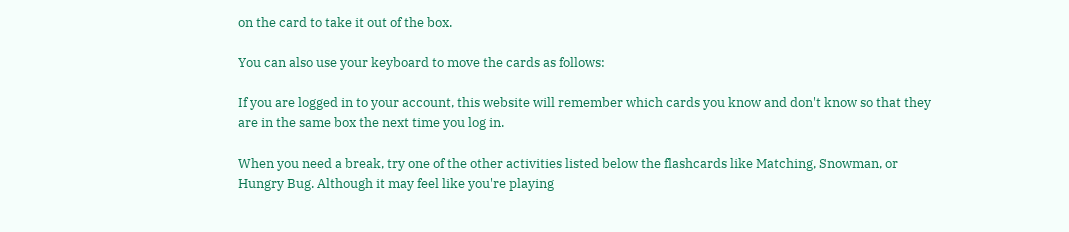on the card to take it out of the box.

You can also use your keyboard to move the cards as follows:

If you are logged in to your account, this website will remember which cards you know and don't know so that they are in the same box the next time you log in.

When you need a break, try one of the other activities listed below the flashcards like Matching, Snowman, or Hungry Bug. Although it may feel like you're playing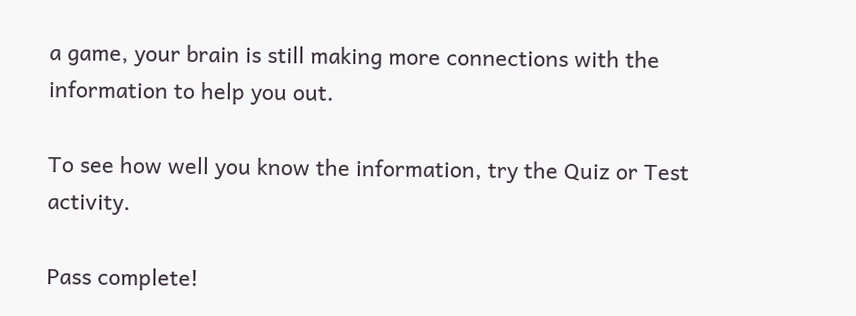a game, your brain is still making more connections with the information to help you out.

To see how well you know the information, try the Quiz or Test activity.

Pass complete!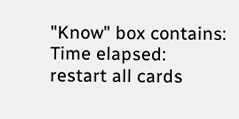"Know" box contains:
Time elapsed:
restart all cards